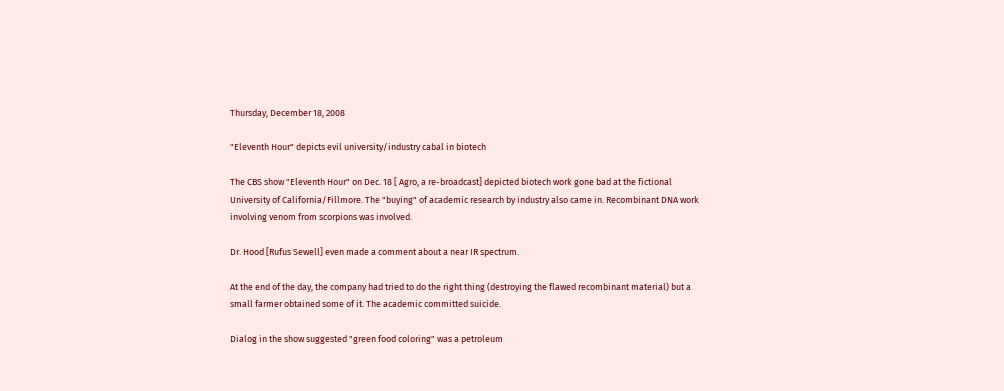Thursday, December 18, 2008

"Eleventh Hour" depicts evil university/industry cabal in biotech

The CBS show "Eleventh Hour" on Dec. 18 [ Agro, a re-broadcast] depicted biotech work gone bad at the fictional University of California/Fillmore. The "buying" of academic research by industry also came in. Recombinant DNA work involving venom from scorpions was involved.

Dr. Hood [Rufus Sewell] even made a comment about a near IR spectrum.

At the end of the day, the company had tried to do the right thing (destroying the flawed recombinant material) but a small farmer obtained some of it. The academic committed suicide.

Dialog in the show suggested "green food coloring" was a petroleum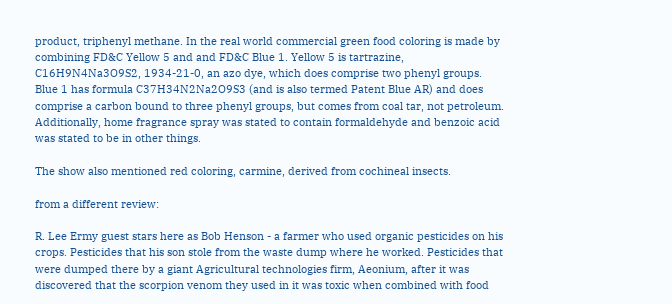product, triphenyl methane. In the real world commercial green food coloring is made by combining FD&C Yellow 5 and and FD&C Blue 1. Yellow 5 is tartrazine, C16H9N4Na3O9S2, 1934-21-0, an azo dye, which does comprise two phenyl groups. Blue 1 has formula C37H34N2Na2O9S3 (and is also termed Patent Blue AR) and does comprise a carbon bound to three phenyl groups, but comes from coal tar, not petroleum. Additionally, home fragrance spray was stated to contain formaldehyde and benzoic acid was stated to be in other things.

The show also mentioned red coloring, carmine, derived from cochineal insects.

from a different review:

R. Lee Ermy guest stars here as Bob Henson - a farmer who used organic pesticides on his crops. Pesticides that his son stole from the waste dump where he worked. Pesticides that were dumped there by a giant Agricultural technologies firm, Aeonium, after it was discovered that the scorpion venom they used in it was toxic when combined with food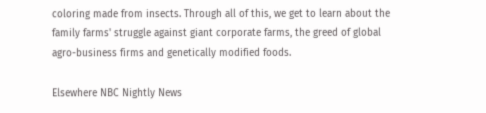coloring made from insects. Through all of this, we get to learn about the family farms' struggle against giant corporate farms, the greed of global agro-business firms and genetically modified foods.

Elsewhere NBC Nightly News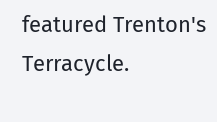featured Trenton's Terracycle.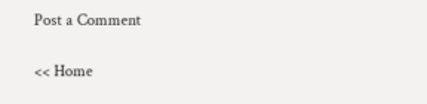Post a Comment

<< Home